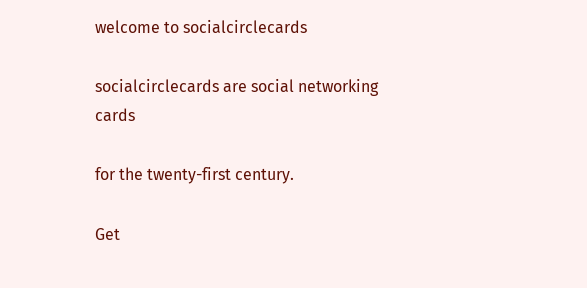welcome to socialcirclecards

socialcirclecards are social networking cards

for the twenty-first century.

Get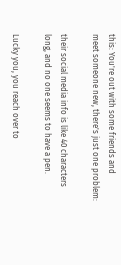this: You're out with some friends and
meet someone new, there's just one problem:

their social media info is like 40 characters
long, and no one seems to have a pen.

Lucky you, you reach over to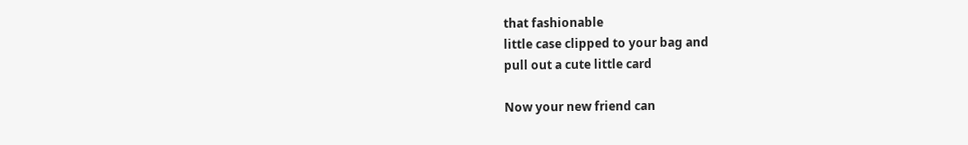that fashionable
little case clipped to your bag and
pull out a cute little card

Now your new friend can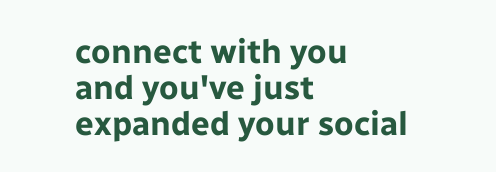connect with you
and you've just expanded your social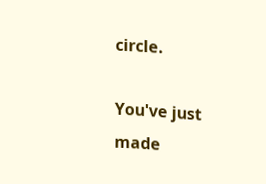circle.

You've just made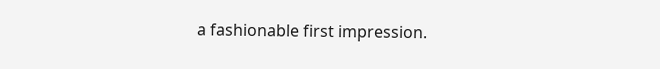a fashionable first impression.